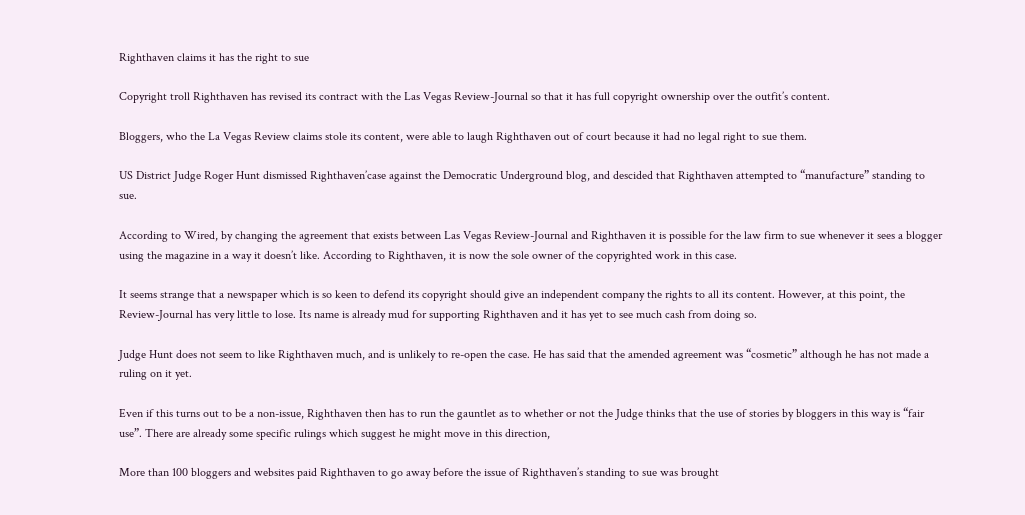Righthaven claims it has the right to sue

Copyright troll Righthaven has revised its contract with the Las Vegas Review-Journal so that it has full copyright ownership over the outfit’s content.

Bloggers, who the La Vegas Review claims stole its content, were able to laugh Righthaven out of court because it had no legal right to sue them.

US District Judge Roger Hunt dismissed Righthaven’case against the Democratic Underground blog, and descided that Righthaven attempted to “manufacture” standing to sue.

According to Wired, by changing the agreement that exists between Las Vegas Review-Journal and Righthaven it is possible for the law firm to sue whenever it sees a blogger using the magazine in a way it doesn’t like. According to Righthaven, it is now the sole owner of the copyrighted work in this case.

It seems strange that a newspaper which is so keen to defend its copyright should give an independent company the rights to all its content. However, at this point, the Review-Journal has very little to lose. Its name is already mud for supporting Righthaven and it has yet to see much cash from doing so.

Judge Hunt does not seem to like Righthaven much, and is unlikely to re-open the case. He has said that the amended agreement was “cosmetic” although he has not made a ruling on it yet.

Even if this turns out to be a non-issue, Righthaven then has to run the gauntlet as to whether or not the Judge thinks that the use of stories by bloggers in this way is “fair use”. There are already some specific rulings which suggest he might move in this direction,

More than 100 bloggers and websites paid Righthaven to go away before the issue of Righthaven’s standing to sue was brought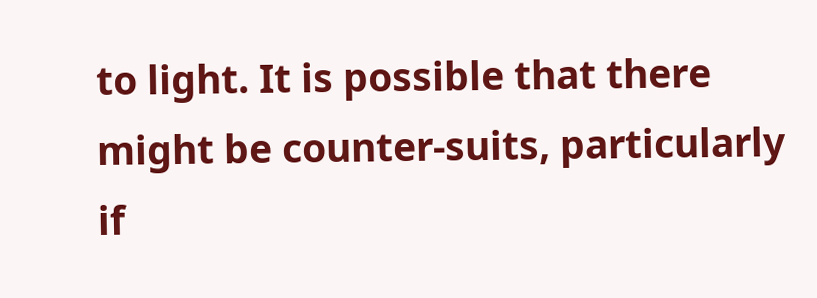to light. It is possible that there might be counter-suits, particularly if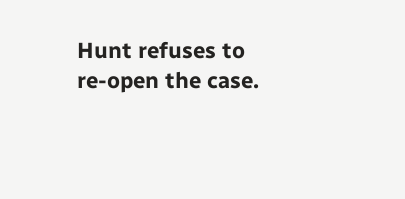Hunt refuses to re-open the case.